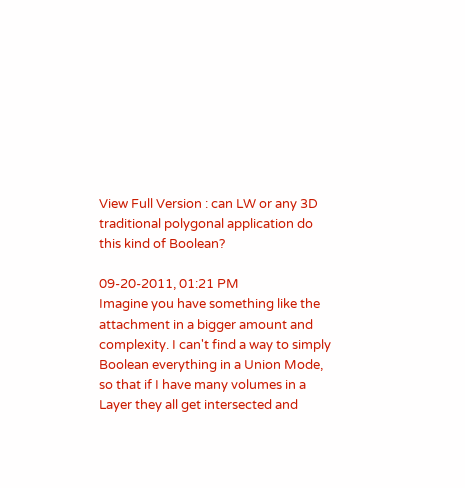View Full Version : can LW or any 3D traditional polygonal application do this kind of Boolean?

09-20-2011, 01:21 PM
Imagine you have something like the attachment in a bigger amount and complexity. I can't find a way to simply Boolean everything in a Union Mode, so that if I have many volumes in a Layer they all get intersected and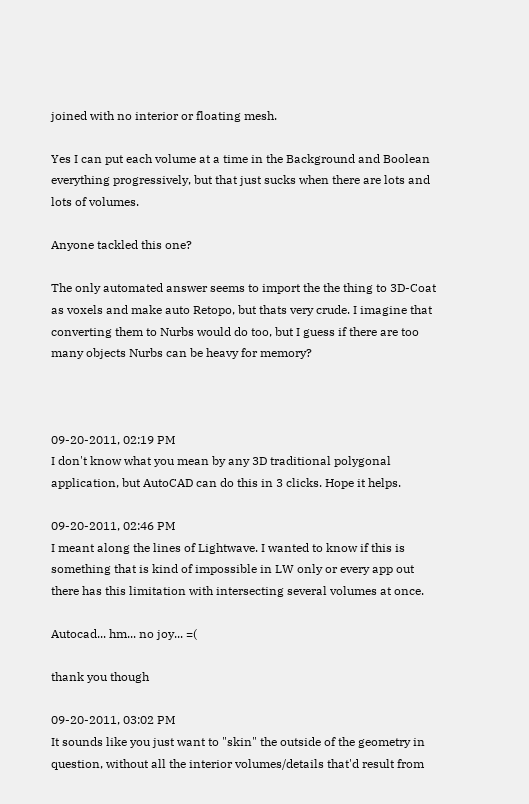joined with no interior or floating mesh.

Yes I can put each volume at a time in the Background and Boolean everything progressively, but that just sucks when there are lots and lots of volumes.

Anyone tackled this one?

The only automated answer seems to import the the thing to 3D-Coat as voxels and make auto Retopo, but thats very crude. I imagine that converting them to Nurbs would do too, but I guess if there are too many objects Nurbs can be heavy for memory?



09-20-2011, 02:19 PM
I don't know what you mean by any 3D traditional polygonal application, but AutoCAD can do this in 3 clicks. Hope it helps.

09-20-2011, 02:46 PM
I meant along the lines of Lightwave. I wanted to know if this is something that is kind of impossible in LW only or every app out there has this limitation with intersecting several volumes at once.

Autocad... hm... no joy... =(

thank you though

09-20-2011, 03:02 PM
It sounds like you just want to "skin" the outside of the geometry in question, without all the interior volumes/details that'd result from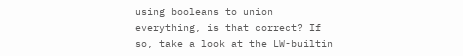using booleans to union everything, is that correct? If so, take a look at the LW-builtin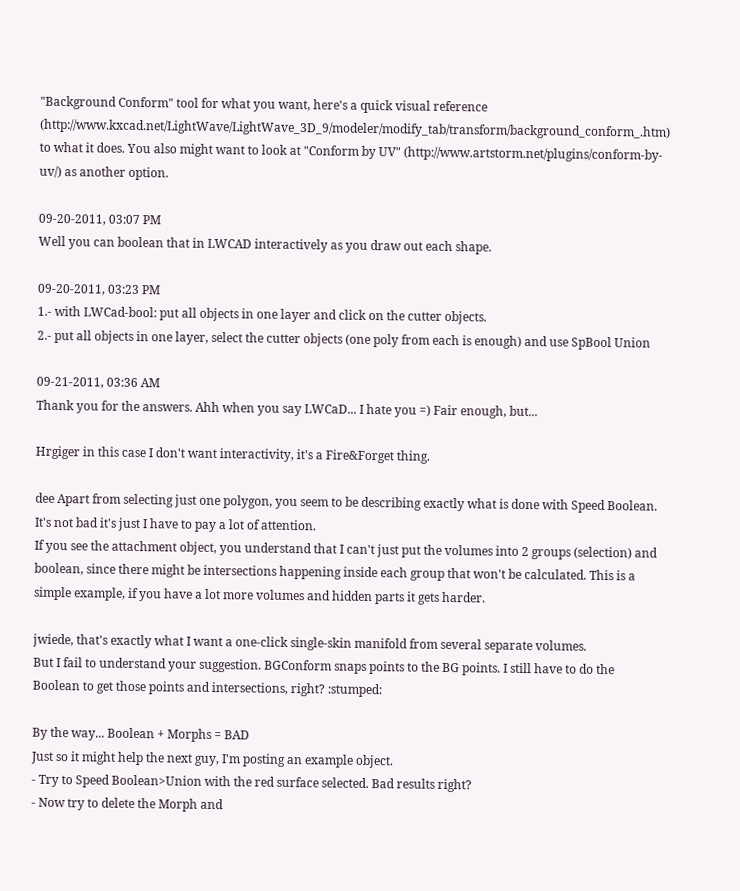"Background Conform" tool for what you want, here's a quick visual reference (http://www.kxcad.net/LightWave/LightWave_3D_9/modeler/modify_tab/transform/background_conform_.htm) to what it does. You also might want to look at "Conform by UV" (http://www.artstorm.net/plugins/conform-by-uv/) as another option.

09-20-2011, 03:07 PM
Well you can boolean that in LWCAD interactively as you draw out each shape.

09-20-2011, 03:23 PM
1.- with LWCad-bool: put all objects in one layer and click on the cutter objects.
2.- put all objects in one layer, select the cutter objects (one poly from each is enough) and use SpBool Union

09-21-2011, 03:36 AM
Thank you for the answers. Ahh when you say LWCaD... I hate you =) Fair enough, but...

Hrgiger in this case I don't want interactivity, it's a Fire&Forget thing.

dee Apart from selecting just one polygon, you seem to be describing exactly what is done with Speed Boolean. It's not bad it's just I have to pay a lot of attention.
If you see the attachment object, you understand that I can't just put the volumes into 2 groups (selection) and boolean, since there might be intersections happening inside each group that won't be calculated. This is a simple example, if you have a lot more volumes and hidden parts it gets harder.

jwiede, that's exactly what I want a one-click single-skin manifold from several separate volumes.
But I fail to understand your suggestion. BGConform snaps points to the BG points. I still have to do the Boolean to get those points and intersections, right? :stumped:

By the way... Boolean + Morphs = BAD
Just so it might help the next guy, I'm posting an example object.
- Try to Speed Boolean>Union with the red surface selected. Bad results right?
- Now try to delete the Morph and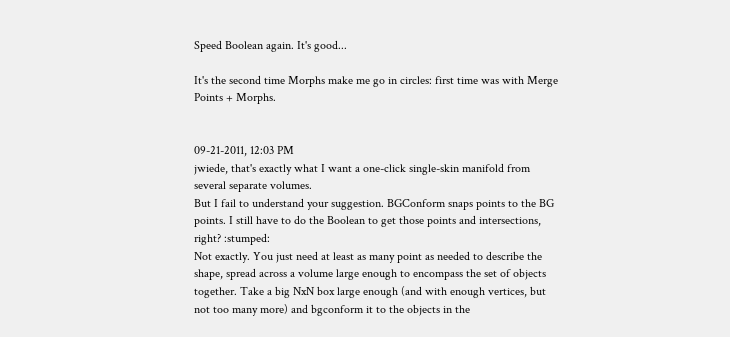Speed Boolean again. It's good...

It's the second time Morphs make me go in circles: first time was with Merge Points + Morphs.


09-21-2011, 12:03 PM
jwiede, that's exactly what I want a one-click single-skin manifold from several separate volumes.
But I fail to understand your suggestion. BGConform snaps points to the BG points. I still have to do the Boolean to get those points and intersections, right? :stumped:
Not exactly. You just need at least as many point as needed to describe the shape, spread across a volume large enough to encompass the set of objects together. Take a big NxN box large enough (and with enough vertices, but not too many more) and bgconform it to the objects in the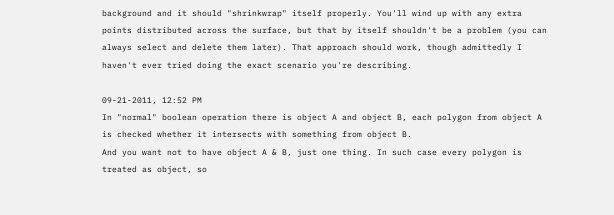background and it should "shrinkwrap" itself properly. You'll wind up with any extra points distributed across the surface, but that by itself shouldn't be a problem (you can always select and delete them later). That approach should work, though admittedly I haven't ever tried doing the exact scenario you're describing.

09-21-2011, 12:52 PM
In "normal" boolean operation there is object A and object B, each polygon from object A is checked whether it intersects with something from object B.
And you want not to have object A & B, just one thing. In such case every polygon is treated as object, so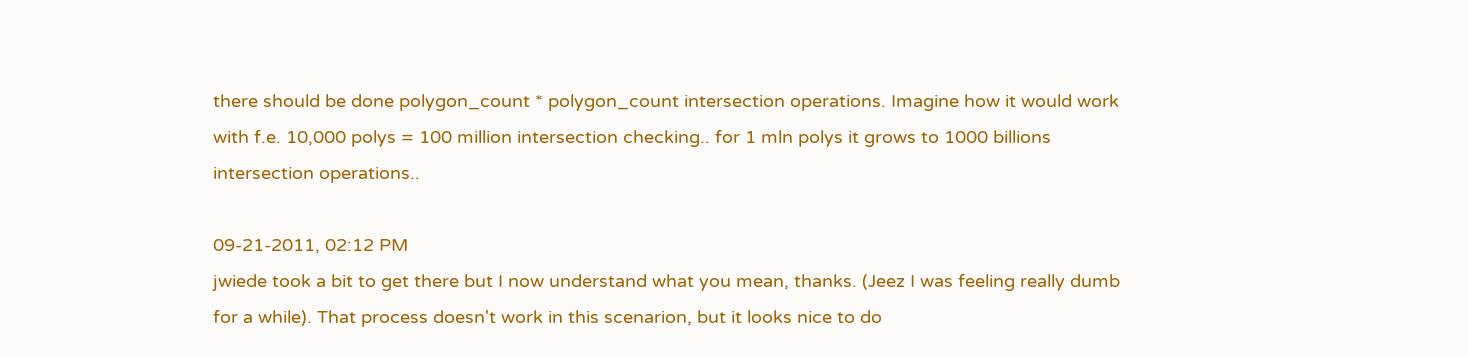there should be done polygon_count * polygon_count intersection operations. Imagine how it would work with f.e. 10,000 polys = 100 million intersection checking.. for 1 mln polys it grows to 1000 billions intersection operations..

09-21-2011, 02:12 PM
jwiede took a bit to get there but I now understand what you mean, thanks. (Jeez I was feeling really dumb for a while). That process doesn't work in this scenarion, but it looks nice to do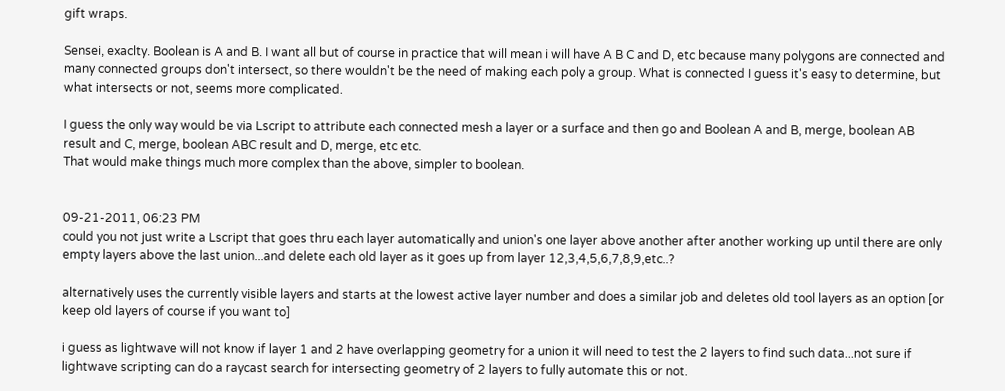gift wraps.

Sensei, exaclty. Boolean is A and B. I want all but of course in practice that will mean i will have A B C and D, etc because many polygons are connected and many connected groups don't intersect, so there wouldn't be the need of making each poly a group. What is connected I guess it's easy to determine, but what intersects or not, seems more complicated.

I guess the only way would be via Lscript to attribute each connected mesh a layer or a surface and then go and Boolean A and B, merge, boolean AB result and C, merge, boolean ABC result and D, merge, etc etc.
That would make things much more complex than the above, simpler to boolean.


09-21-2011, 06:23 PM
could you not just write a Lscript that goes thru each layer automatically and union's one layer above another after another working up until there are only empty layers above the last union...and delete each old layer as it goes up from layer 12,3,4,5,6,7,8,9,etc..?

alternatively uses the currently visible layers and starts at the lowest active layer number and does a similar job and deletes old tool layers as an option [or keep old layers of course if you want to]

i guess as lightwave will not know if layer 1 and 2 have overlapping geometry for a union it will need to test the 2 layers to find such data...not sure if lightwave scripting can do a raycast search for intersecting geometry of 2 layers to fully automate this or not.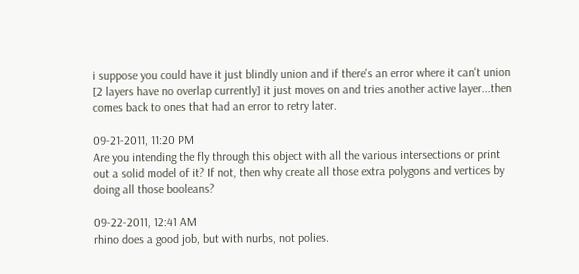i suppose you could have it just blindly union and if there's an error where it can't union [2 layers have no overlap currently] it just moves on and tries another active layer...then comes back to ones that had an error to retry later.

09-21-2011, 11:20 PM
Are you intending the fly through this object with all the various intersections or print out a solid model of it? If not, then why create all those extra polygons and vertices by doing all those booleans?

09-22-2011, 12:41 AM
rhino does a good job, but with nurbs, not polies.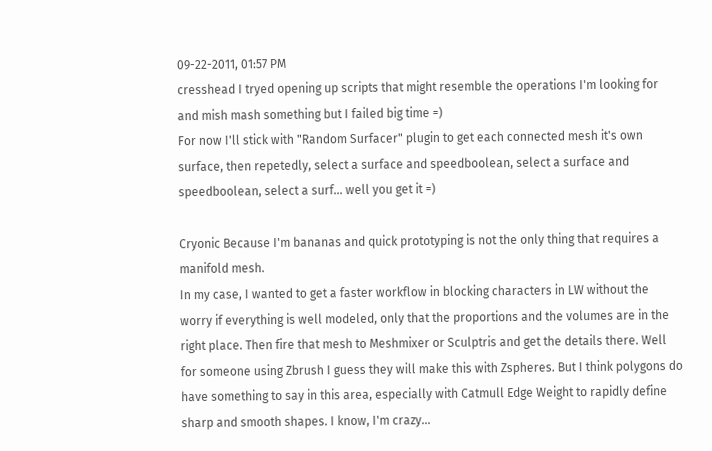09-22-2011, 01:57 PM
cresshead I tryed opening up scripts that might resemble the operations I'm looking for and mish mash something but I failed big time =)
For now I'll stick with "Random Surfacer" plugin to get each connected mesh it's own surface, then repetedly, select a surface and speedboolean, select a surface and speedboolean, select a surf... well you get it =)

Cryonic Because I'm bananas and quick prototyping is not the only thing that requires a manifold mesh.
In my case, I wanted to get a faster workflow in blocking characters in LW without the worry if everything is well modeled, only that the proportions and the volumes are in the right place. Then fire that mesh to Meshmixer or Sculptris and get the details there. Well for someone using Zbrush I guess they will make this with Zspheres. But I think polygons do have something to say in this area, especially with Catmull Edge Weight to rapidly define sharp and smooth shapes. I know, I'm crazy...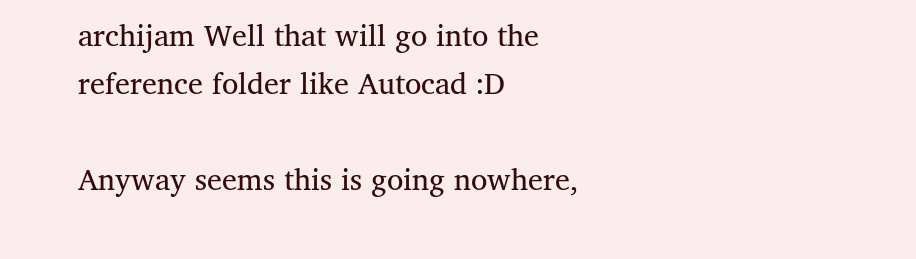archijam Well that will go into the reference folder like Autocad :D

Anyway seems this is going nowhere,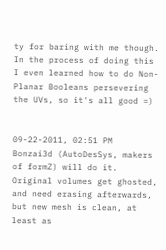ty for baring with me though.
In the process of doing this I even learned how to do Non-Planar Booleans persevering the UVs, so it's all good =)


09-22-2011, 02:51 PM
Bonzai3d (AutoDesSys, makers of formZ) will do it. Original volumes get ghosted, and need erasing afterwards, but new mesh is clean, at least as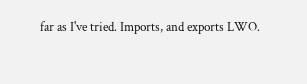far as I've tried. Imports, and exports LWO.